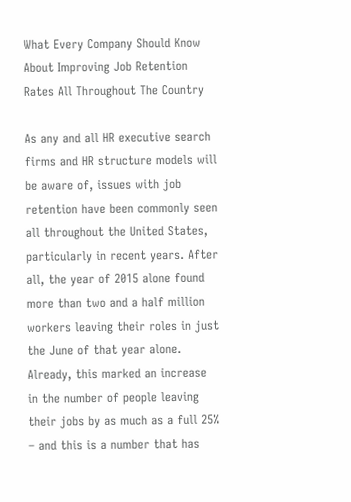What Every Company Should Know About Improving Job Retention Rates All Throughout The Country

As any and all HR executive search firms and HR structure models will be aware of, issues with job retention have been commonly seen all throughout the United States, particularly in recent years. After all, the year of 2015 alone found more than two and a half million workers leaving their roles in just the June of that year alone. Already, this marked an increase in the number of people leaving their jobs by as much as a full 25% – and this is a number that has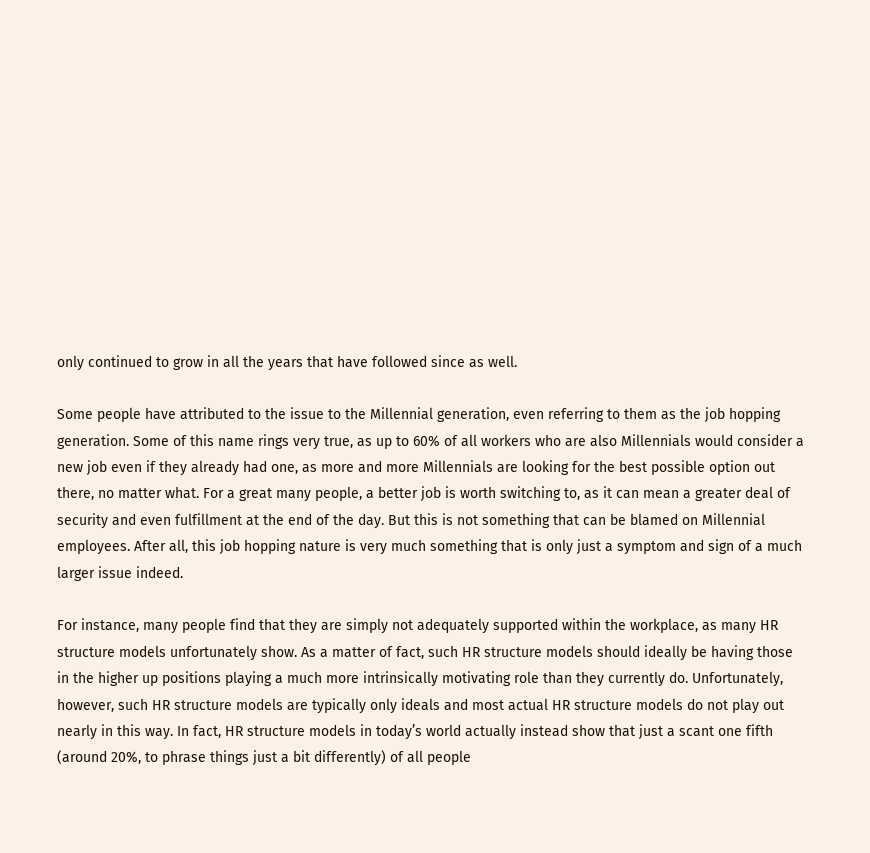only continued to grow in all the years that have followed since as well.

Some people have attributed to the issue to the Millennial generation, even referring to them as the job hopping generation. Some of this name rings very true, as up to 60% of all workers who are also Millennials would consider a new job even if they already had one, as more and more Millennials are looking for the best possible option out there, no matter what. For a great many people, a better job is worth switching to, as it can mean a greater deal of security and even fulfillment at the end of the day. But this is not something that can be blamed on Millennial employees. After all, this job hopping nature is very much something that is only just a symptom and sign of a much larger issue indeed.

For instance, many people find that they are simply not adequately supported within the workplace, as many HR structure models unfortunately show. As a matter of fact, such HR structure models should ideally be having those in the higher up positions playing a much more intrinsically motivating role than they currently do. Unfortunately, however, such HR structure models are typically only ideals and most actual HR structure models do not play out nearly in this way. In fact, HR structure models in today’s world actually instead show that just a scant one fifth (around 20%, to phrase things just a bit differently) of all people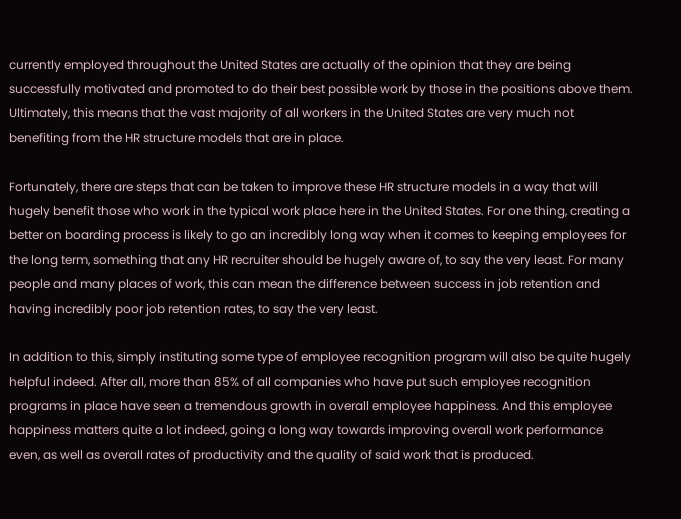currently employed throughout the United States are actually of the opinion that they are being successfully motivated and promoted to do their best possible work by those in the positions above them. Ultimately, this means that the vast majority of all workers in the United States are very much not benefiting from the HR structure models that are in place.

Fortunately, there are steps that can be taken to improve these HR structure models in a way that will hugely benefit those who work in the typical work place here in the United States. For one thing, creating a better on boarding process is likely to go an incredibly long way when it comes to keeping employees for the long term, something that any HR recruiter should be hugely aware of, to say the very least. For many people and many places of work, this can mean the difference between success in job retention and having incredibly poor job retention rates, to say the very least.

In addition to this, simply instituting some type of employee recognition program will also be quite hugely helpful indeed. After all, more than 85% of all companies who have put such employee recognition programs in place have seen a tremendous growth in overall employee happiness. And this employee happiness matters quite a lot indeed, going a long way towards improving overall work performance even, as well as overall rates of productivity and the quality of said work that is produced.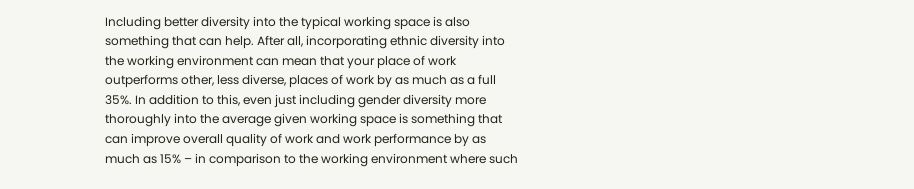Including better diversity into the typical working space is also something that can help. After all, incorporating ethnic diversity into the working environment can mean that your place of work outperforms other, less diverse, places of work by as much as a full 35%. In addition to this, even just including gender diversity more thoroughly into the average given working space is something that can improve overall quality of work and work performance by as much as 15% – in comparison to the working environment where such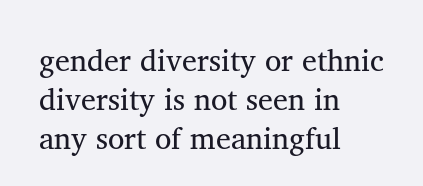gender diversity or ethnic diversity is not seen in any sort of meaningful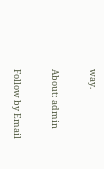way.

About: admin

Follow by Email